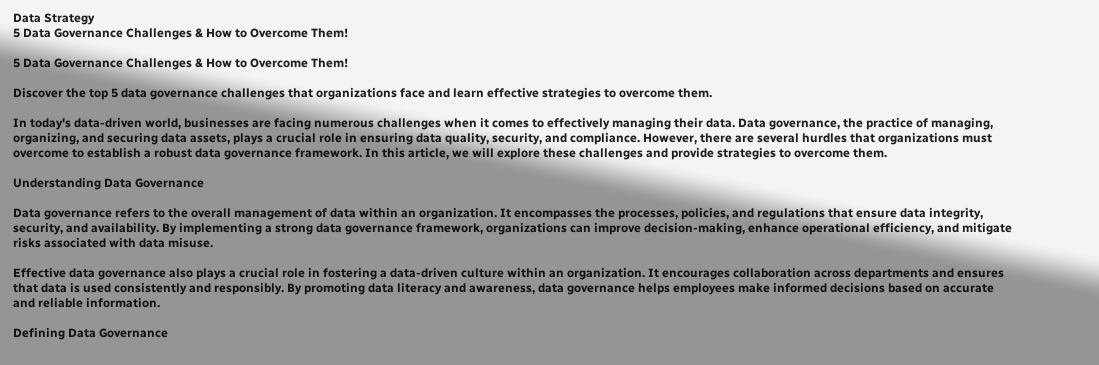Data Strategy
5 Data Governance Challenges & How to Overcome Them!

5 Data Governance Challenges & How to Overcome Them!

Discover the top 5 data governance challenges that organizations face and learn effective strategies to overcome them.

In today's data-driven world, businesses are facing numerous challenges when it comes to effectively managing their data. Data governance, the practice of managing, organizing, and securing data assets, plays a crucial role in ensuring data quality, security, and compliance. However, there are several hurdles that organizations must overcome to establish a robust data governance framework. In this article, we will explore these challenges and provide strategies to overcome them.

Understanding Data Governance

Data governance refers to the overall management of data within an organization. It encompasses the processes, policies, and regulations that ensure data integrity, security, and availability. By implementing a strong data governance framework, organizations can improve decision-making, enhance operational efficiency, and mitigate risks associated with data misuse.

Effective data governance also plays a crucial role in fostering a data-driven culture within an organization. It encourages collaboration across departments and ensures that data is used consistently and responsibly. By promoting data literacy and awareness, data governance helps employees make informed decisions based on accurate and reliable information.

Defining Data Governance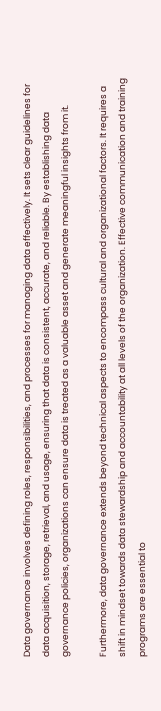Data governance involves defining roles, responsibilities, and processes for managing data effectively. It sets clear guidelines for data acquisition, storage, retrieval, and usage, ensuring that data is consistent, accurate, and reliable. By establishing data governance policies, organizations can ensure data is treated as a valuable asset and generate meaningful insights from it.

Furthermore, data governance extends beyond technical aspects to encompass cultural and organizational factors. It requires a shift in mindset towards data stewardship and accountability at all levels of the organization. Effective communication and training programs are essential to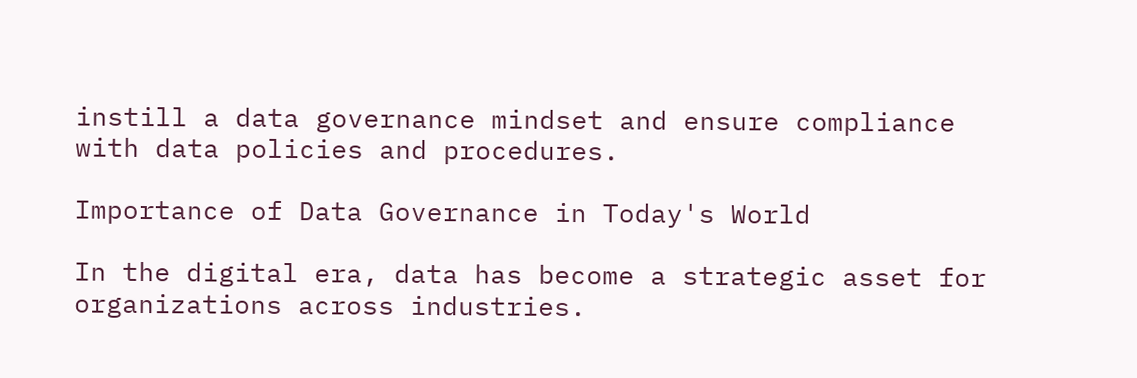instill a data governance mindset and ensure compliance with data policies and procedures.

Importance of Data Governance in Today's World

In the digital era, data has become a strategic asset for organizations across industries.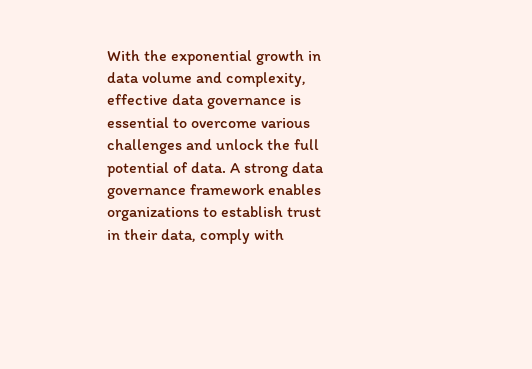With the exponential growth in data volume and complexity, effective data governance is essential to overcome various challenges and unlock the full potential of data. A strong data governance framework enables organizations to establish trust in their data, comply with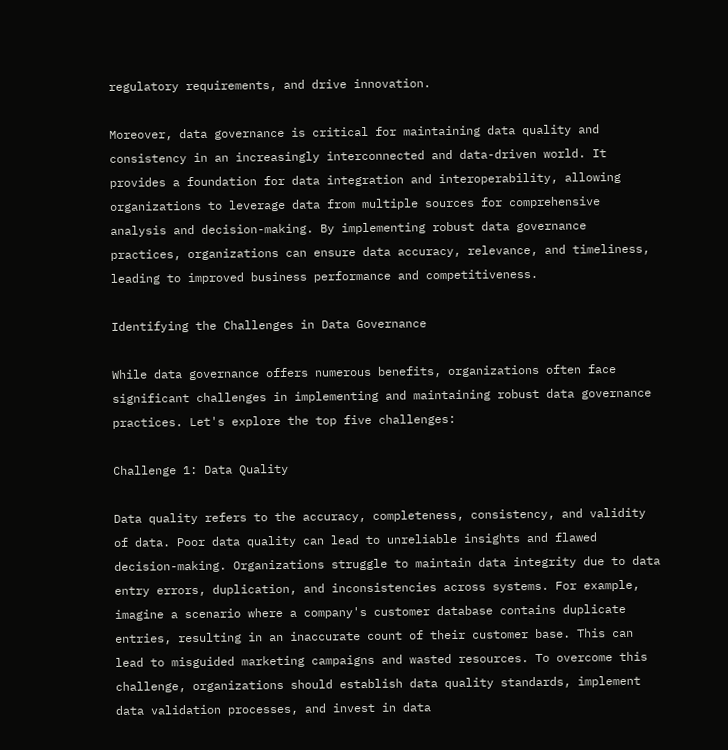regulatory requirements, and drive innovation.

Moreover, data governance is critical for maintaining data quality and consistency in an increasingly interconnected and data-driven world. It provides a foundation for data integration and interoperability, allowing organizations to leverage data from multiple sources for comprehensive analysis and decision-making. By implementing robust data governance practices, organizations can ensure data accuracy, relevance, and timeliness, leading to improved business performance and competitiveness.

Identifying the Challenges in Data Governance

While data governance offers numerous benefits, organizations often face significant challenges in implementing and maintaining robust data governance practices. Let's explore the top five challenges:

Challenge 1: Data Quality

Data quality refers to the accuracy, completeness, consistency, and validity of data. Poor data quality can lead to unreliable insights and flawed decision-making. Organizations struggle to maintain data integrity due to data entry errors, duplication, and inconsistencies across systems. For example, imagine a scenario where a company's customer database contains duplicate entries, resulting in an inaccurate count of their customer base. This can lead to misguided marketing campaigns and wasted resources. To overcome this challenge, organizations should establish data quality standards, implement data validation processes, and invest in data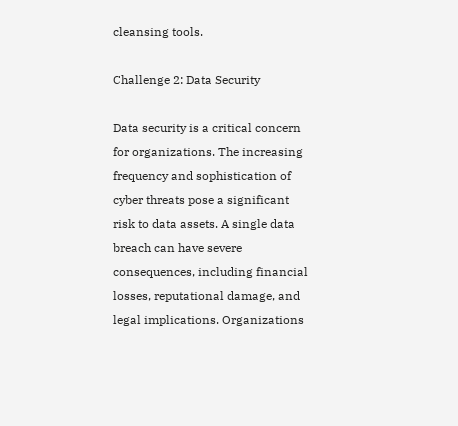cleansing tools.

Challenge 2: Data Security

Data security is a critical concern for organizations. The increasing frequency and sophistication of cyber threats pose a significant risk to data assets. A single data breach can have severe consequences, including financial losses, reputational damage, and legal implications. Organizations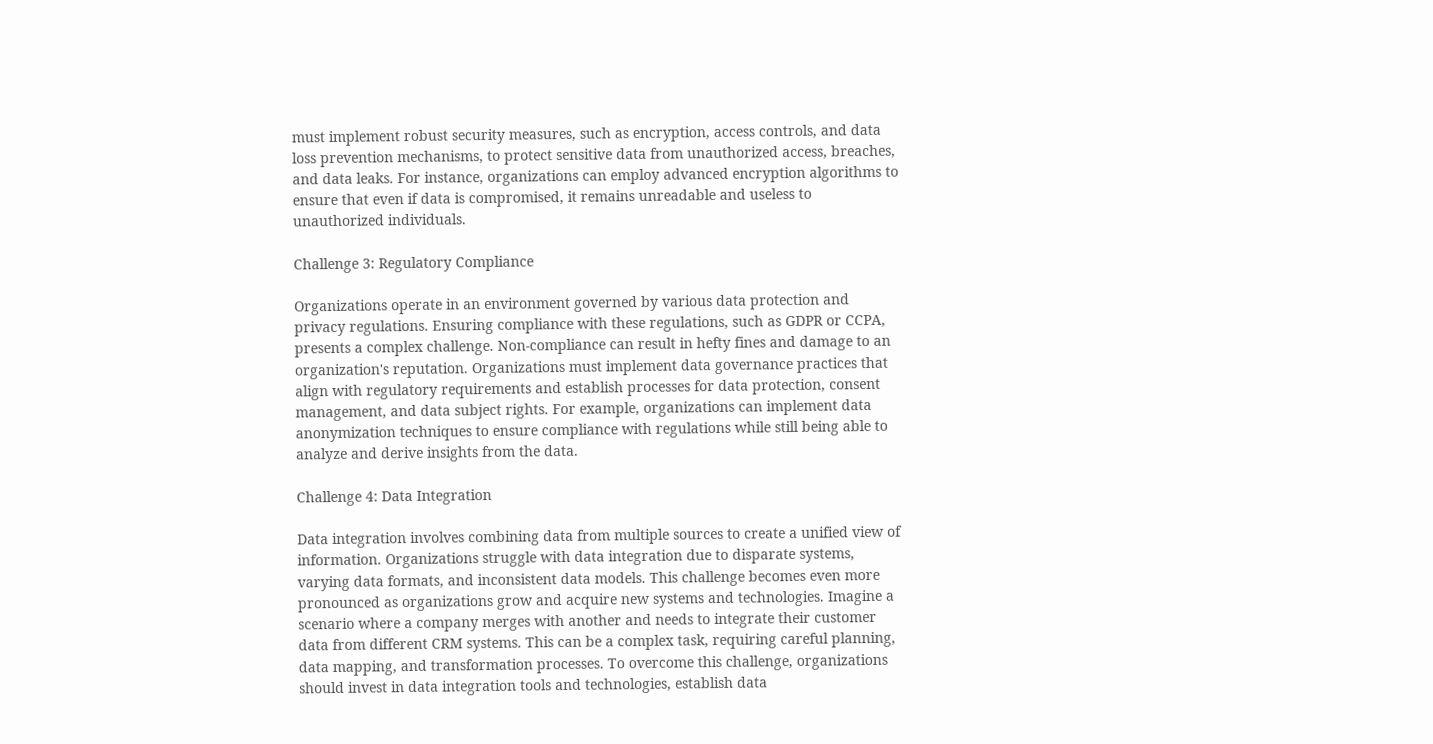must implement robust security measures, such as encryption, access controls, and data loss prevention mechanisms, to protect sensitive data from unauthorized access, breaches, and data leaks. For instance, organizations can employ advanced encryption algorithms to ensure that even if data is compromised, it remains unreadable and useless to unauthorized individuals.

Challenge 3: Regulatory Compliance

Organizations operate in an environment governed by various data protection and privacy regulations. Ensuring compliance with these regulations, such as GDPR or CCPA, presents a complex challenge. Non-compliance can result in hefty fines and damage to an organization's reputation. Organizations must implement data governance practices that align with regulatory requirements and establish processes for data protection, consent management, and data subject rights. For example, organizations can implement data anonymization techniques to ensure compliance with regulations while still being able to analyze and derive insights from the data.

Challenge 4: Data Integration

Data integration involves combining data from multiple sources to create a unified view of information. Organizations struggle with data integration due to disparate systems, varying data formats, and inconsistent data models. This challenge becomes even more pronounced as organizations grow and acquire new systems and technologies. Imagine a scenario where a company merges with another and needs to integrate their customer data from different CRM systems. This can be a complex task, requiring careful planning, data mapping, and transformation processes. To overcome this challenge, organizations should invest in data integration tools and technologies, establish data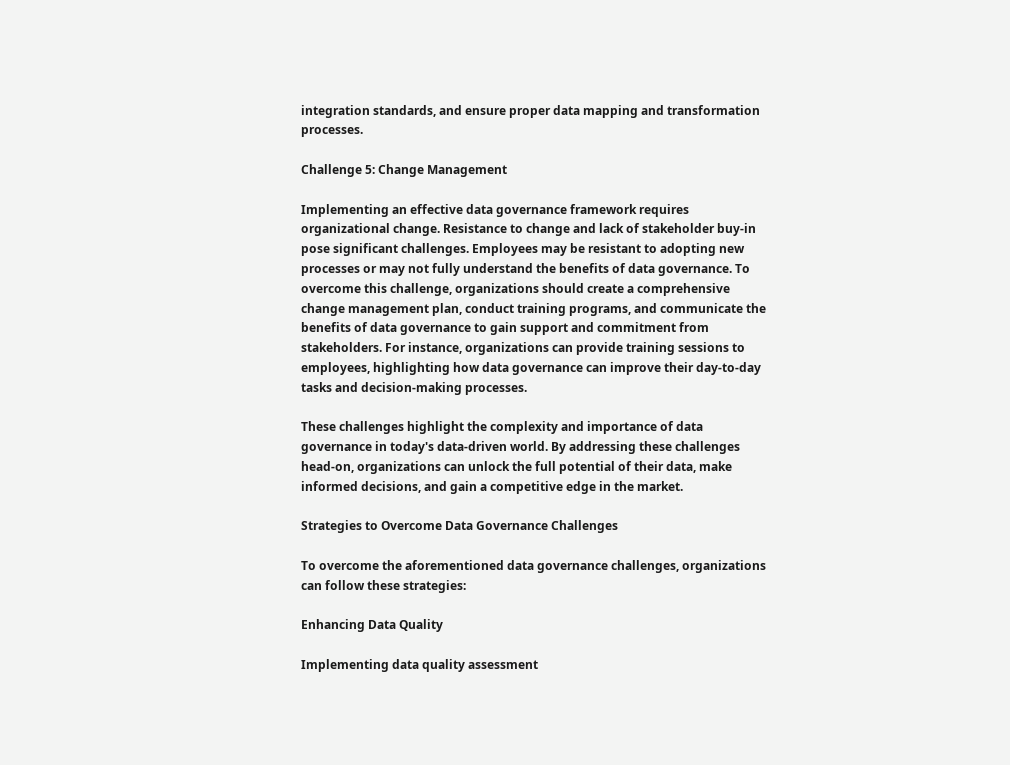integration standards, and ensure proper data mapping and transformation processes.

Challenge 5: Change Management

Implementing an effective data governance framework requires organizational change. Resistance to change and lack of stakeholder buy-in pose significant challenges. Employees may be resistant to adopting new processes or may not fully understand the benefits of data governance. To overcome this challenge, organizations should create a comprehensive change management plan, conduct training programs, and communicate the benefits of data governance to gain support and commitment from stakeholders. For instance, organizations can provide training sessions to employees, highlighting how data governance can improve their day-to-day tasks and decision-making processes.

These challenges highlight the complexity and importance of data governance in today's data-driven world. By addressing these challenges head-on, organizations can unlock the full potential of their data, make informed decisions, and gain a competitive edge in the market.

Strategies to Overcome Data Governance Challenges

To overcome the aforementioned data governance challenges, organizations can follow these strategies:

Enhancing Data Quality

Implementing data quality assessment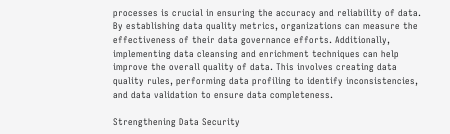processes is crucial in ensuring the accuracy and reliability of data. By establishing data quality metrics, organizations can measure the effectiveness of their data governance efforts. Additionally, implementing data cleansing and enrichment techniques can help improve the overall quality of data. This involves creating data quality rules, performing data profiling to identify inconsistencies, and data validation to ensure data completeness.

Strengthening Data Security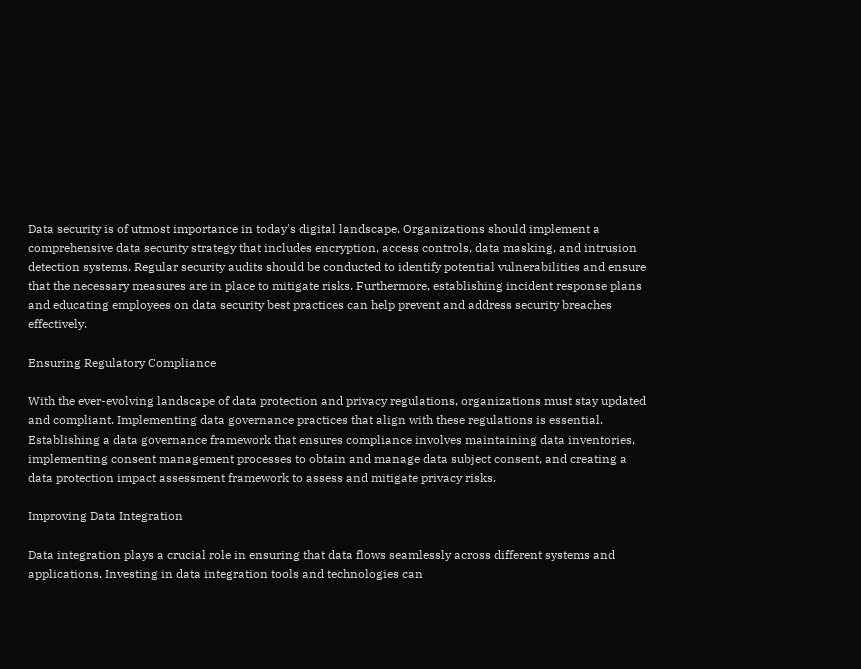Data security is of utmost importance in today's digital landscape. Organizations should implement a comprehensive data security strategy that includes encryption, access controls, data masking, and intrusion detection systems. Regular security audits should be conducted to identify potential vulnerabilities and ensure that the necessary measures are in place to mitigate risks. Furthermore, establishing incident response plans and educating employees on data security best practices can help prevent and address security breaches effectively.

Ensuring Regulatory Compliance

With the ever-evolving landscape of data protection and privacy regulations, organizations must stay updated and compliant. Implementing data governance practices that align with these regulations is essential. Establishing a data governance framework that ensures compliance involves maintaining data inventories, implementing consent management processes to obtain and manage data subject consent, and creating a data protection impact assessment framework to assess and mitigate privacy risks.

Improving Data Integration

Data integration plays a crucial role in ensuring that data flows seamlessly across different systems and applications. Investing in data integration tools and technologies can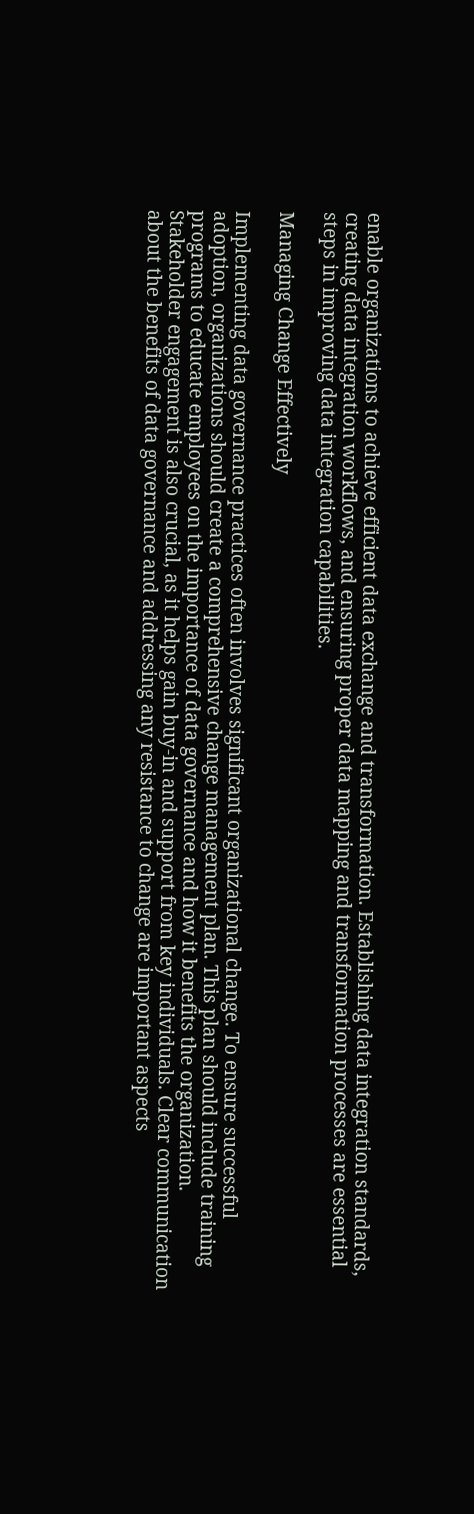enable organizations to achieve efficient data exchange and transformation. Establishing data integration standards, creating data integration workflows, and ensuring proper data mapping and transformation processes are essential steps in improving data integration capabilities.

Managing Change Effectively

Implementing data governance practices often involves significant organizational change. To ensure successful adoption, organizations should create a comprehensive change management plan. This plan should include training programs to educate employees on the importance of data governance and how it benefits the organization. Stakeholder engagement is also crucial, as it helps gain buy-in and support from key individuals. Clear communication about the benefits of data governance and addressing any resistance to change are important aspects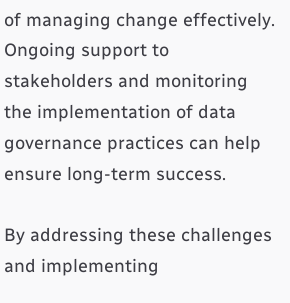of managing change effectively. Ongoing support to stakeholders and monitoring the implementation of data governance practices can help ensure long-term success.

By addressing these challenges and implementing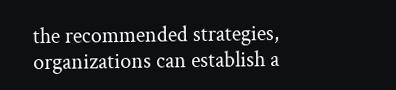the recommended strategies, organizations can establish a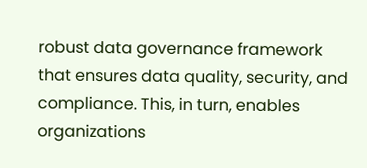robust data governance framework that ensures data quality, security, and compliance. This, in turn, enables organizations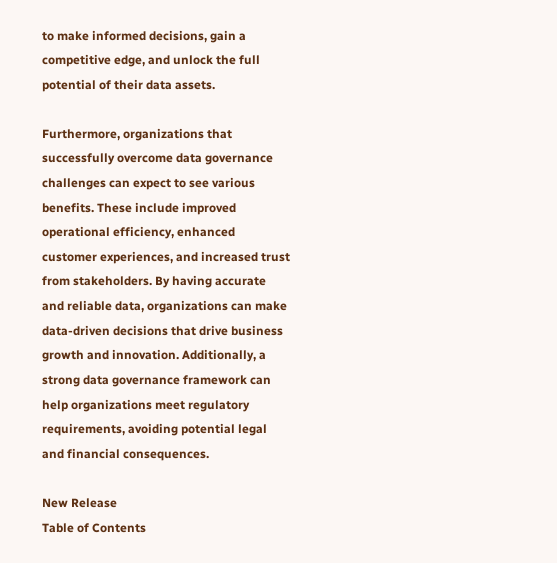to make informed decisions, gain a competitive edge, and unlock the full potential of their data assets.

Furthermore, organizations that successfully overcome data governance challenges can expect to see various benefits. These include improved operational efficiency, enhanced customer experiences, and increased trust from stakeholders. By having accurate and reliable data, organizations can make data-driven decisions that drive business growth and innovation. Additionally, a strong data governance framework can help organizations meet regulatory requirements, avoiding potential legal and financial consequences.

New Release
Table of Contents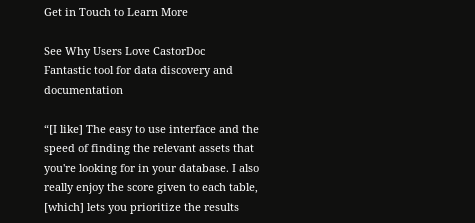Get in Touch to Learn More

See Why Users Love CastorDoc
Fantastic tool for data discovery and documentation

“[I like] The easy to use interface and the speed of finding the relevant assets that you're looking for in your database. I also really enjoy the score given to each table, [which] lets you prioritize the results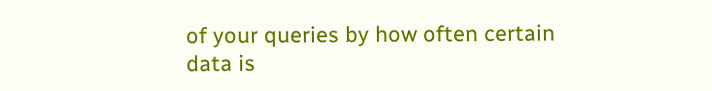of your queries by how often certain data is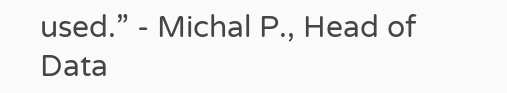used.” - Michal P., Head of Data